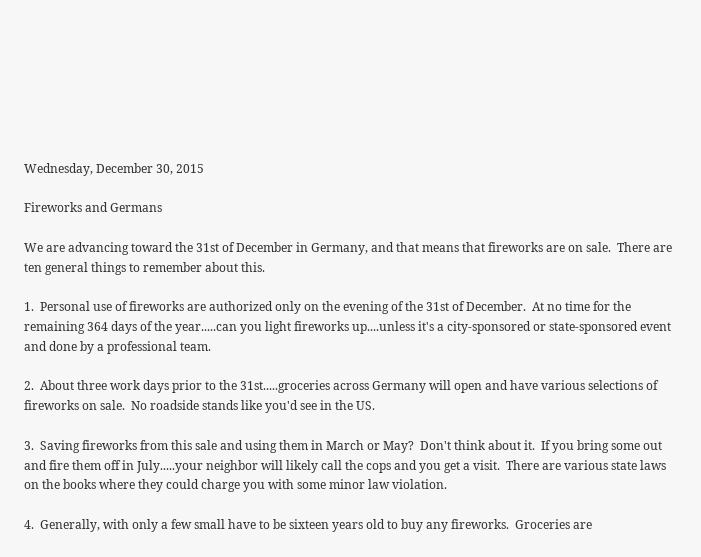Wednesday, December 30, 2015

Fireworks and Germans

We are advancing toward the 31st of December in Germany, and that means that fireworks are on sale.  There are ten general things to remember about this.

1.  Personal use of fireworks are authorized only on the evening of the 31st of December.  At no time for the remaining 364 days of the year.....can you light fireworks up....unless it's a city-sponsored or state-sponsored event and done by a professional team.

2.  About three work days prior to the 31st.....groceries across Germany will open and have various selections of fireworks on sale.  No roadside stands like you'd see in the US.

3.  Saving fireworks from this sale and using them in March or May?  Don't think about it.  If you bring some out and fire them off in July.....your neighbor will likely call the cops and you get a visit.  There are various state laws on the books where they could charge you with some minor law violation.

4.  Generally, with only a few small have to be sixteen years old to buy any fireworks.  Groceries are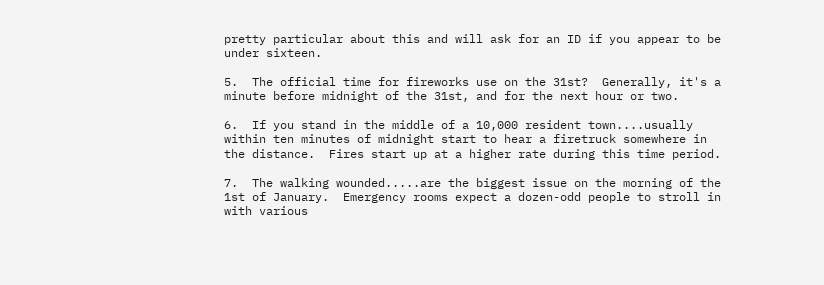pretty particular about this and will ask for an ID if you appear to be under sixteen.

5.  The official time for fireworks use on the 31st?  Generally, it's a minute before midnight of the 31st, and for the next hour or two.

6.  If you stand in the middle of a 10,000 resident town....usually within ten minutes of midnight start to hear a firetruck somewhere in the distance.  Fires start up at a higher rate during this time period.

7.  The walking wounded.....are the biggest issue on the morning of the 1st of January.  Emergency rooms expect a dozen-odd people to stroll in with various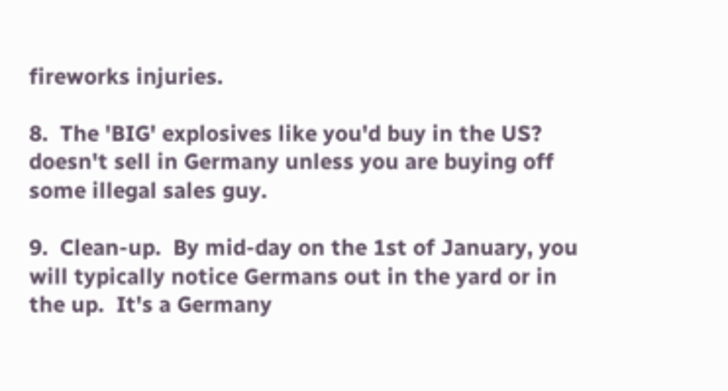fireworks injuries.

8.  The 'BIG' explosives like you'd buy in the US? doesn't sell in Germany unless you are buying off some illegal sales guy.

9.  Clean-up.  By mid-day on the 1st of January, you will typically notice Germans out in the yard or in the up.  It's a Germany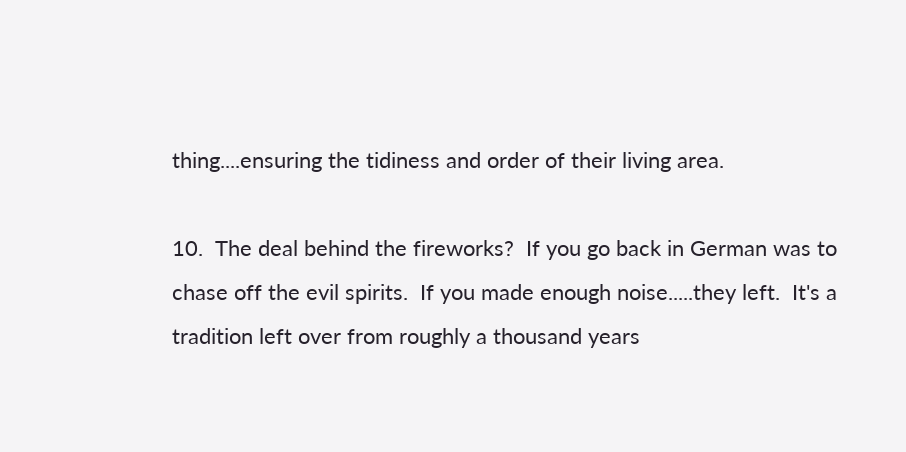thing....ensuring the tidiness and order of their living area.

10.  The deal behind the fireworks?  If you go back in German was to chase off the evil spirits.  If you made enough noise.....they left.  It's a tradition left over from roughly a thousand years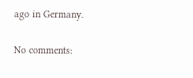ago in Germany.

No comments: